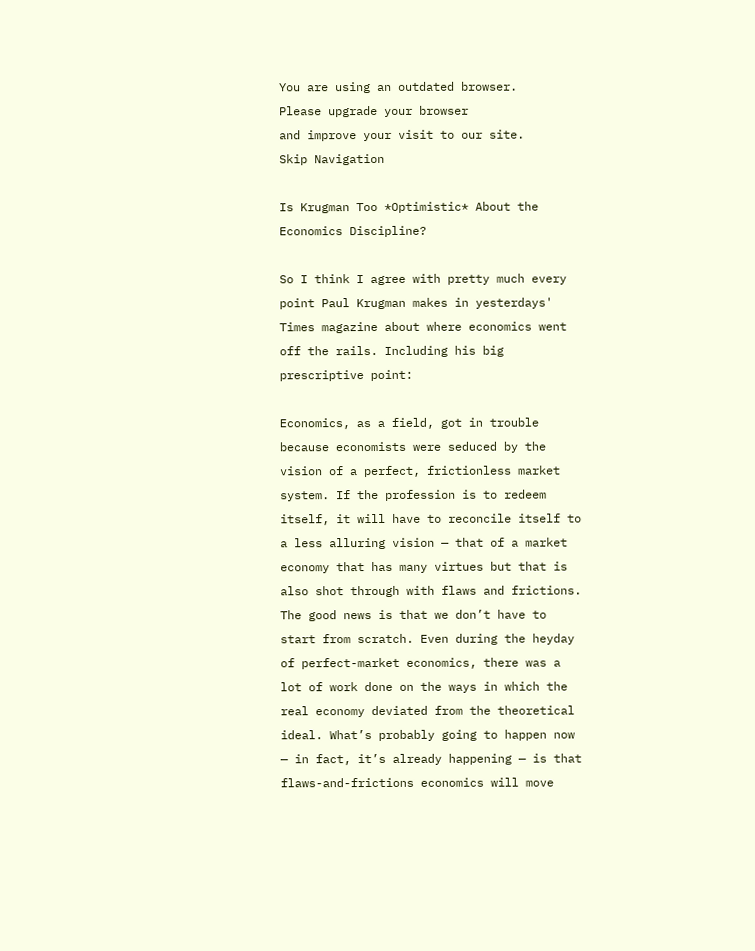You are using an outdated browser.
Please upgrade your browser
and improve your visit to our site.
Skip Navigation

Is Krugman Too *Optimistic* About the Economics Discipline?

So I think I agree with pretty much every point Paul Krugman makes in yesterdays' Times magazine about where economics went off the rails. Including his big prescriptive point:

Economics, as a field, got in trouble because economists were seduced by the vision of a perfect, frictionless market system. If the profession is to redeem itself, it will have to reconcile itself to a less alluring vision — that of a market economy that has many virtues but that is also shot through with flaws and frictions. The good news is that we don’t have to start from scratch. Even during the heyday of perfect-market economics, there was a lot of work done on the ways in which the real economy deviated from the theoretical ideal. What’s probably going to happen now — in fact, it’s already happening — is that flaws-and-frictions economics will move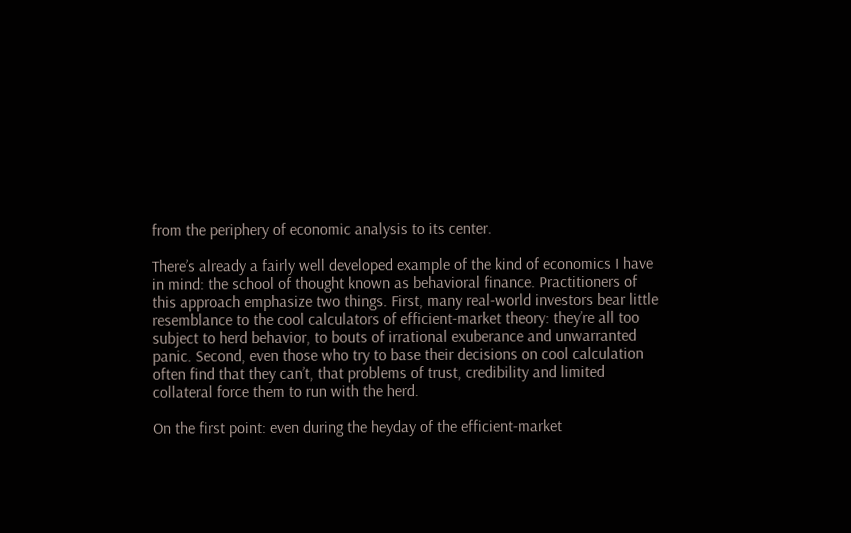from the periphery of economic analysis to its center.

There’s already a fairly well developed example of the kind of economics I have in mind: the school of thought known as behavioral finance. Practitioners of this approach emphasize two things. First, many real-world investors bear little resemblance to the cool calculators of efficient-market theory: they’re all too subject to herd behavior, to bouts of irrational exuberance and unwarranted panic. Second, even those who try to base their decisions on cool calculation often find that they can’t, that problems of trust, credibility and limited collateral force them to run with the herd.

On the first point: even during the heyday of the efficient-market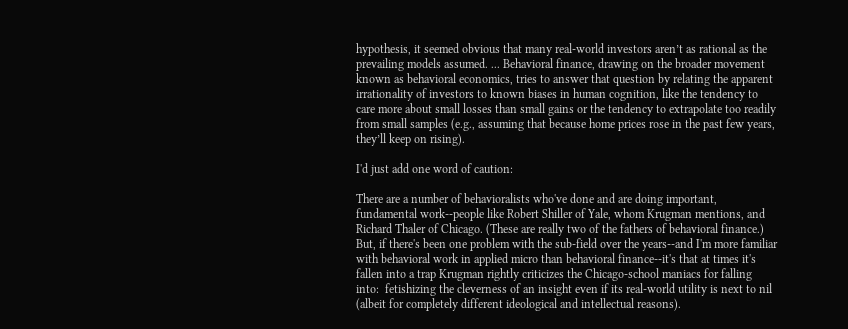hypothesis, it seemed obvious that many real-world investors aren’t as rational as the prevailing models assumed. ... Behavioral finance, drawing on the broader movement known as behavioral economics, tries to answer that question by relating the apparent irrationality of investors to known biases in human cognition, like the tendency to care more about small losses than small gains or the tendency to extrapolate too readily from small samples (e.g., assuming that because home prices rose in the past few years, they’ll keep on rising).

I'd just add one word of caution:

There are a number of behavioralists who've done and are doing important, fundamental work--people like Robert Shiller of Yale, whom Krugman mentions, and Richard Thaler of Chicago. (These are really two of the fathers of behavioral finance.) But, if there's been one problem with the sub-field over the years--and I'm more familiar with behavioral work in applied micro than behavioral finance--it's that at times it's fallen into a trap Krugman rightly criticizes the Chicago-school maniacs for falling into:  fetishizing the cleverness of an insight even if its real-world utility is next to nil (albeit for completely different ideological and intellectual reasons).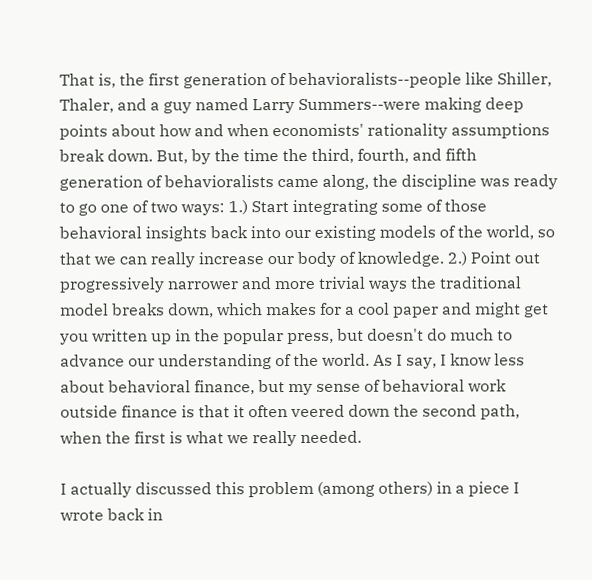That is, the first generation of behavioralists--people like Shiller, Thaler, and a guy named Larry Summers--were making deep points about how and when economists' rationality assumptions break down. But, by the time the third, fourth, and fifth generation of behavioralists came along, the discipline was ready to go one of two ways: 1.) Start integrating some of those behavioral insights back into our existing models of the world, so that we can really increase our body of knowledge. 2.) Point out progressively narrower and more trivial ways the traditional model breaks down, which makes for a cool paper and might get you written up in the popular press, but doesn't do much to advance our understanding of the world. As I say, I know less about behavioral finance, but my sense of behavioral work outside finance is that it often veered down the second path, when the first is what we really needed.

I actually discussed this problem (among others) in a piece I wrote back in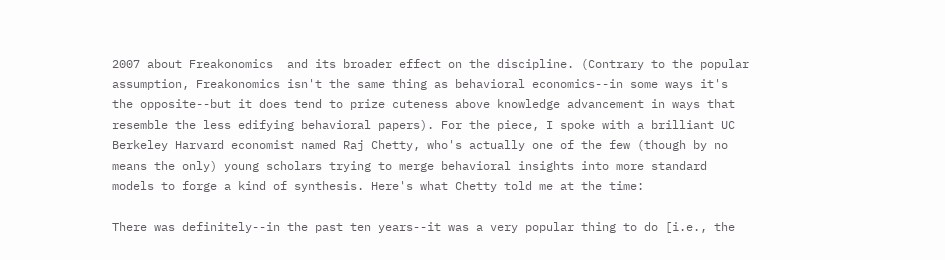2007 about Freakonomics  and its broader effect on the discipline. (Contrary to the popular assumption, Freakonomics isn't the same thing as behavioral economics--in some ways it's the opposite--but it does tend to prize cuteness above knowledge advancement in ways that resemble the less edifying behavioral papers). For the piece, I spoke with a brilliant UC Berkeley Harvard economist named Raj Chetty, who's actually one of the few (though by no means the only) young scholars trying to merge behavioral insights into more standard models to forge a kind of synthesis. Here's what Chetty told me at the time:

There was definitely--in the past ten years--it was a very popular thing to do [i.e., the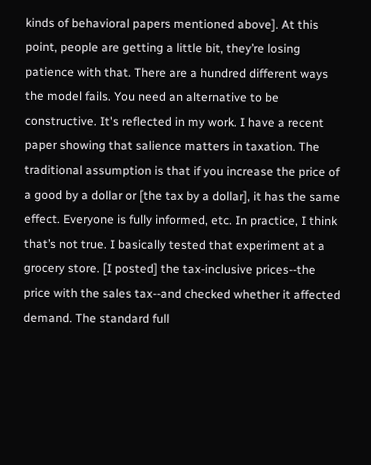kinds of behavioral papers mentioned above]. At this point, people are getting a little bit, they’re losing patience with that. There are a hundred different ways the model fails. You need an alternative to be constructive. It's reflected in my work. I have a recent paper showing that salience matters in taxation. The traditional assumption is that if you increase the price of a good by a dollar or [the tax by a dollar], it has the same effect. Everyone is fully informed, etc. In practice, I think that’s not true. I basically tested that experiment at a grocery store. [I posted] the tax-inclusive prices--the price with the sales tax--and checked whether it affected demand. The standard full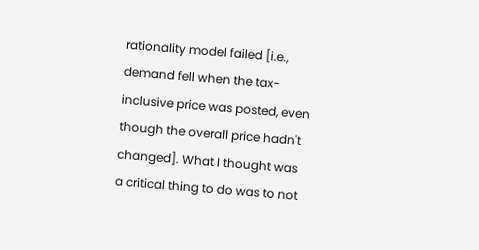rationality model failed [i.e., demand fell when the tax-inclusive price was posted, even though the overall price hadn't changed]. What I thought was a critical thing to do was to not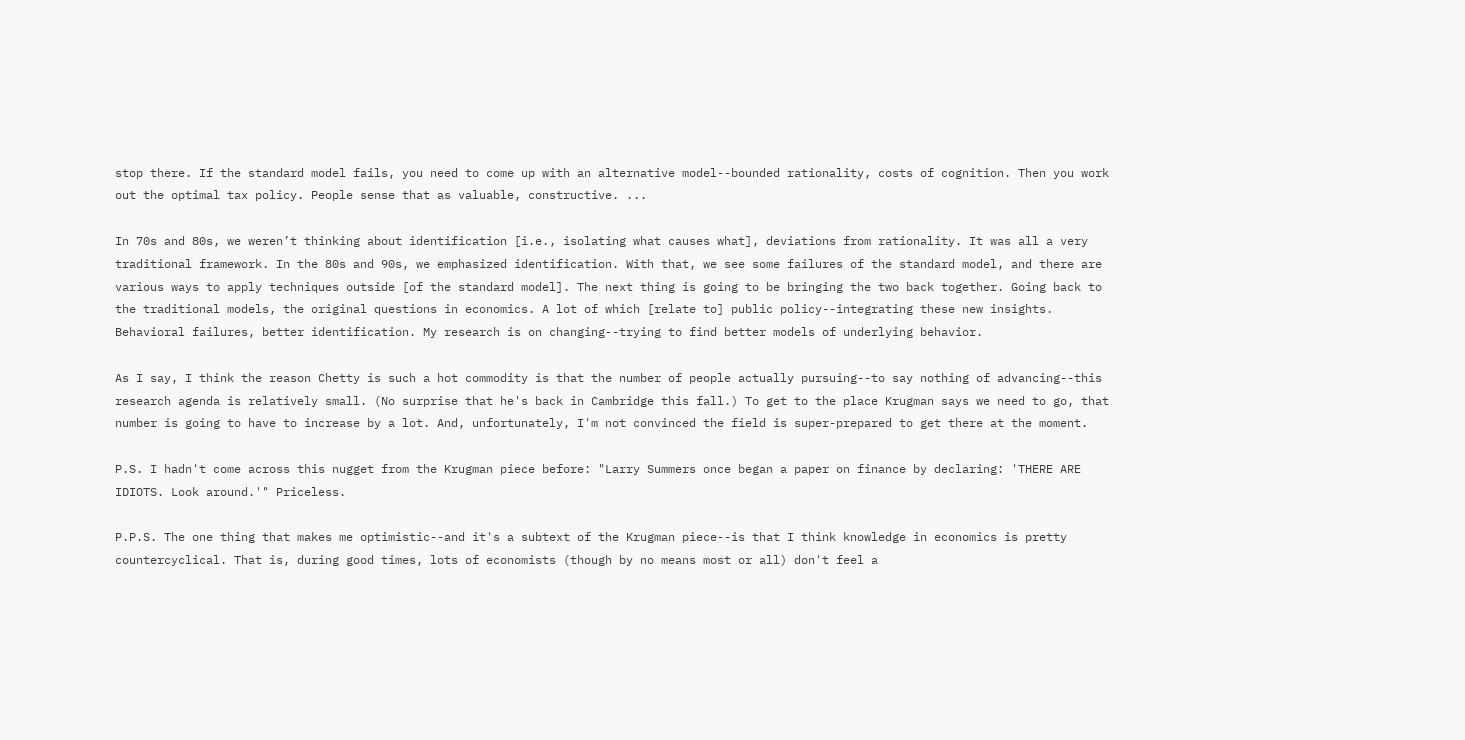stop there. If the standard model fails, you need to come up with an alternative model--bounded rationality, costs of cognition. Then you work out the optimal tax policy. People sense that as valuable, constructive. ...

In 70s and 80s, we weren’t thinking about identification [i.e., isolating what causes what], deviations from rationality. It was all a very traditional framework. In the 80s and 90s, we emphasized identification. With that, we see some failures of the standard model, and there are various ways to apply techniques outside [of the standard model]. The next thing is going to be bringing the two back together. Going back to the traditional models, the original questions in economics. A lot of which [relate to] public policy--integrating these new insights. Behavioral failures, better identification. My research is on changing--trying to find better models of underlying behavior.

As I say, I think the reason Chetty is such a hot commodity is that the number of people actually pursuing--to say nothing of advancing--this research agenda is relatively small. (No surprise that he's back in Cambridge this fall.) To get to the place Krugman says we need to go, that number is going to have to increase by a lot. And, unfortunately, I'm not convinced the field is super-prepared to get there at the moment.

P.S. I hadn't come across this nugget from the Krugman piece before: "Larry Summers once began a paper on finance by declaring: 'THERE ARE IDIOTS. Look around.'" Priceless.

P.P.S. The one thing that makes me optimistic--and it's a subtext of the Krugman piece--is that I think knowledge in economics is pretty countercyclical. That is, during good times, lots of economists (though by no means most or all) don't feel a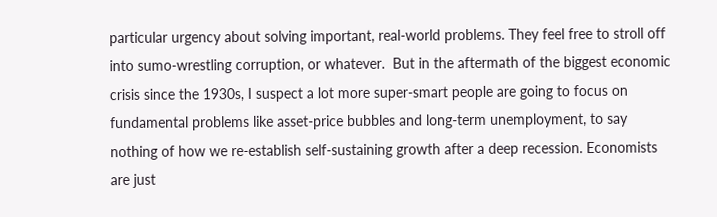particular urgency about solving important, real-world problems. They feel free to stroll off into sumo-wrestling corruption, or whatever.  But in the aftermath of the biggest economic crisis since the 1930s, I suspect a lot more super-smart people are going to focus on fundamental problems like asset-price bubbles and long-term unemployment, to say nothing of how we re-establish self-sustaining growth after a deep recession. Economists are just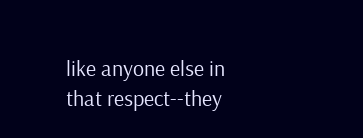like anyone else in that respect--they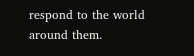respond to the world around them.